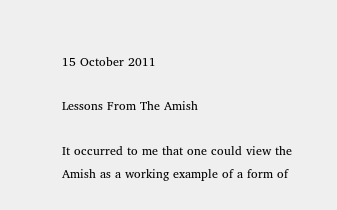15 October 2011

Lessons From The Amish

It occurred to me that one could view the Amish as a working example of a form of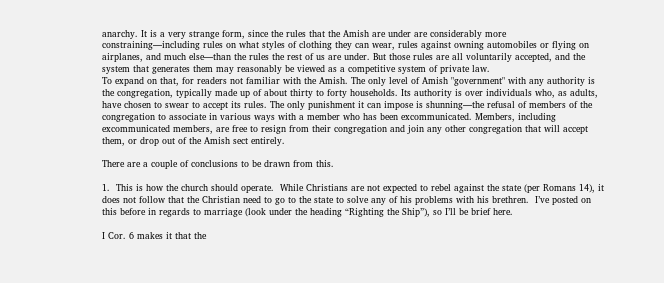anarchy. It is a very strange form, since the rules that the Amish are under are considerably more constraining—including rules on what styles of clothing they can wear, rules against owning automobiles or flying on airplanes, and much else—than the rules the rest of us are under. But those rules are all voluntarily accepted, and the system that generates them may reasonably be viewed as a competitive system of private law.
To expand on that, for readers not familiar with the Amish. The only level of Amish "government" with any authority is the congregation, typically made up of about thirty to forty households. Its authority is over individuals who, as adults, have chosen to swear to accept its rules. The only punishment it can impose is shunning—the refusal of members of the congregation to associate in various ways with a member who has been excommunicated. Members, including excommunicated members, are free to resign from their congregation and join any other congregation that will accept them, or drop out of the Amish sect entirely.

There are a couple of conclusions to be drawn from this.

1.  This is how the church should operate.  While Christians are not expected to rebel against the state (per Romans 14), it does not follow that the Christian need to go to the state to solve any of his problems with his brethren.  I’ve posted on this before in regards to marriage (look under the heading “Righting the Ship”), so I’ll be brief here.

I Cor. 6 makes it that the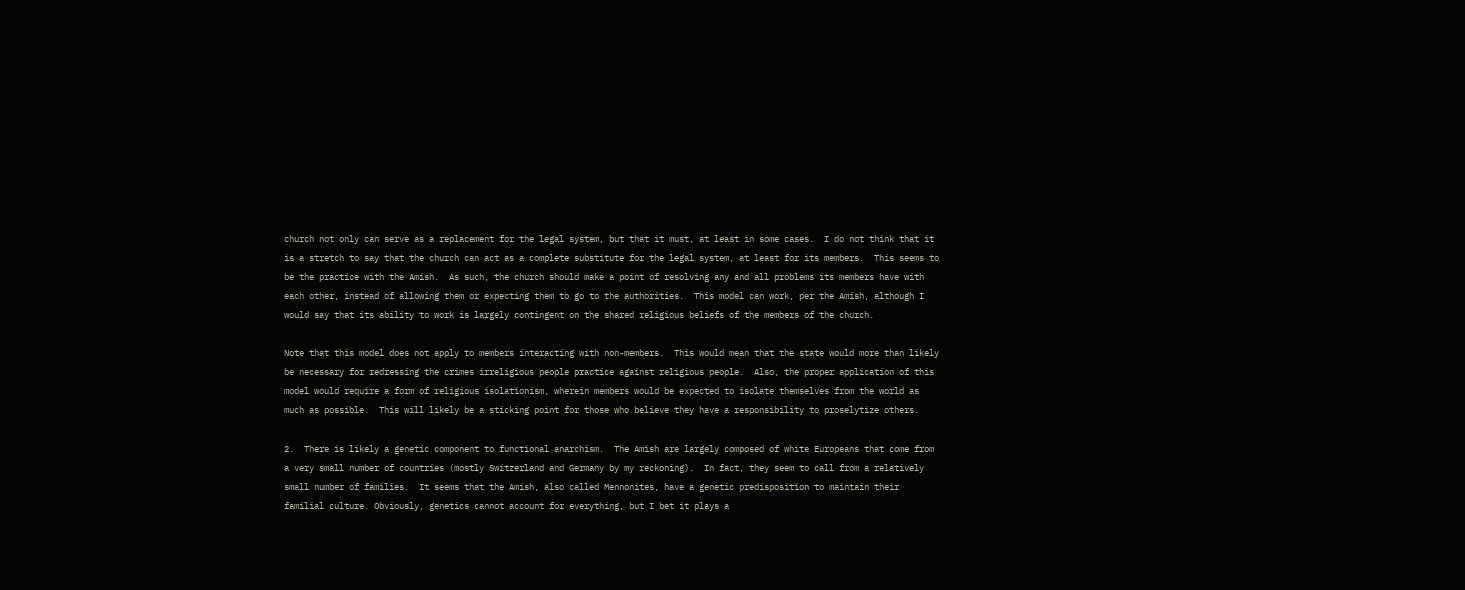church not only can serve as a replacement for the legal system, but that it must, at least in some cases.  I do not think that it is a stretch to say that the church can act as a complete substitute for the legal system, at least for its members.  This seems to be the practice with the Amish.  As such, the church should make a point of resolving any and all problems its members have with each other, instead of allowing them or expecting them to go to the authorities.  This model can work, per the Amish, although I would say that its ability to work is largely contingent on the shared religious beliefs of the members of the church.

Note that this model does not apply to members interacting with non-members.  This would mean that the state would more than likely be necessary for redressing the crimes irreligious people practice against religious people.  Also, the proper application of this model would require a form of religious isolationism, wherein members would be expected to isolate themselves from the world as much as possible.  This will likely be a sticking point for those who believe they have a responsibility to proselytize others.

2.  There is likely a genetic component to functional anarchism.  The Amish are largely composed of white Europeans that come from a very small number of countries (mostly Switzerland and Germany by my reckoning).  In fact, they seem to call from a relatively small number of families.  It seems that the Amish, also called Mennonites, have a genetic predisposition to maintain their familial culture. Obviously, genetics cannot account for everything, but I bet it plays a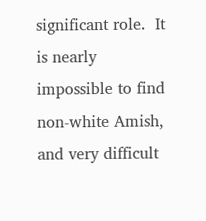significant role.  It is nearly impossible to find non-white Amish, and very difficult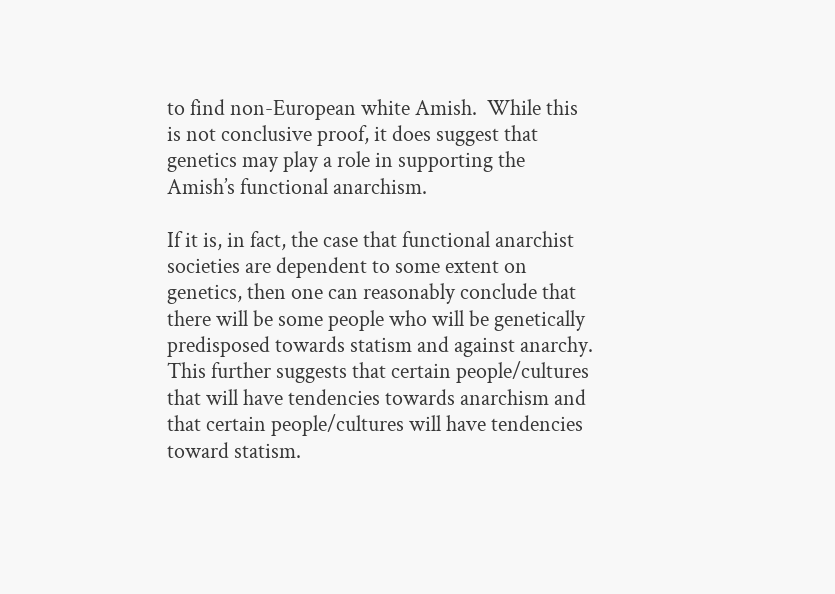to find non-European white Amish.  While this is not conclusive proof, it does suggest that genetics may play a role in supporting the Amish’s functional anarchism.

If it is, in fact, the case that functional anarchist societies are dependent to some extent on genetics, then one can reasonably conclude that there will be some people who will be genetically predisposed towards statism and against anarchy. This further suggests that certain people/cultures that will have tendencies towards anarchism and that certain people/cultures will have tendencies toward statism.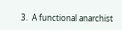3.  A functional anarchist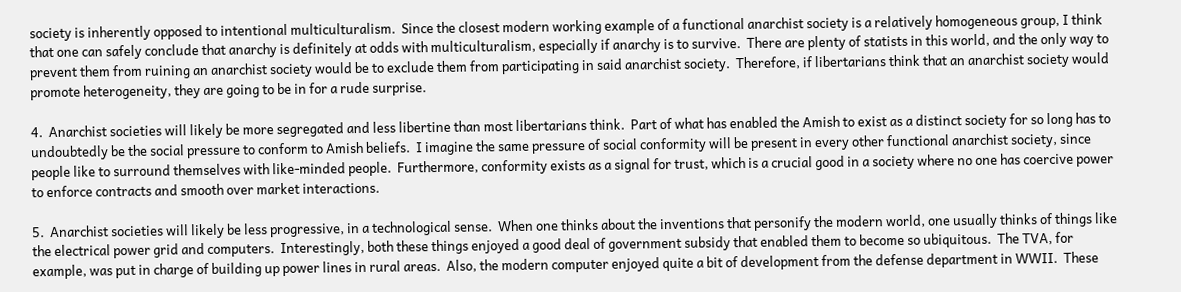society is inherently opposed to intentional multiculturalism.  Since the closest modern working example of a functional anarchist society is a relatively homogeneous group, I think that one can safely conclude that anarchy is definitely at odds with multiculturalism, especially if anarchy is to survive.  There are plenty of statists in this world, and the only way to prevent them from ruining an anarchist society would be to exclude them from participating in said anarchist society.  Therefore, if libertarians think that an anarchist society would promote heterogeneity, they are going to be in for a rude surprise.

4.  Anarchist societies will likely be more segregated and less libertine than most libertarians think.  Part of what has enabled the Amish to exist as a distinct society for so long has to undoubtedly be the social pressure to conform to Amish beliefs.  I imagine the same pressure of social conformity will be present in every other functional anarchist society, since people like to surround themselves with like-minded people.  Furthermore, conformity exists as a signal for trust, which is a crucial good in a society where no one has coercive power to enforce contracts and smooth over market interactions.

5.  Anarchist societies will likely be less progressive, in a technological sense.  When one thinks about the inventions that personify the modern world, one usually thinks of things like the electrical power grid and computers.  Interestingly, both these things enjoyed a good deal of government subsidy that enabled them to become so ubiquitous.  The TVA, for example, was put in charge of building up power lines in rural areas.  Also, the modern computer enjoyed quite a bit of development from the defense department in WWII.  These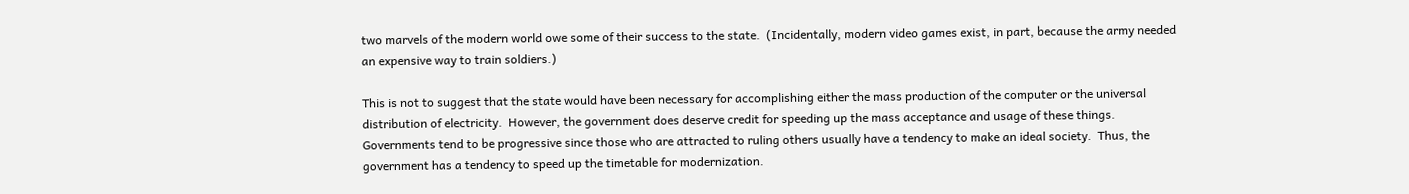two marvels of the modern world owe some of their success to the state.  (Incidentally, modern video games exist, in part, because the army needed an expensive way to train soldiers.)

This is not to suggest that the state would have been necessary for accomplishing either the mass production of the computer or the universal distribution of electricity.  However, the government does deserve credit for speeding up the mass acceptance and usage of these things.  Governments tend to be progressive since those who are attracted to ruling others usually have a tendency to make an ideal society.  Thus, the government has a tendency to speed up the timetable for modernization.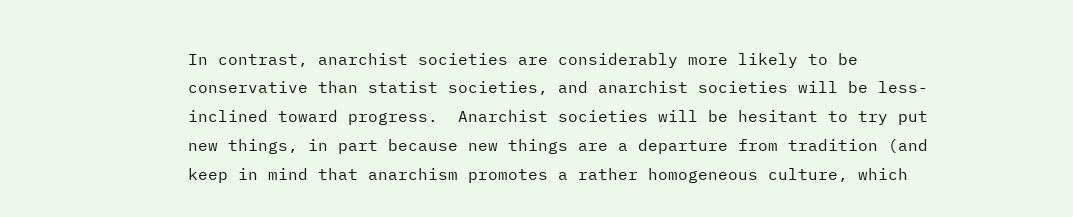In contrast, anarchist societies are considerably more likely to be conservative than statist societies, and anarchist societies will be less-inclined toward progress.  Anarchist societies will be hesitant to try put new things, in part because new things are a departure from tradition (and keep in mind that anarchism promotes a rather homogeneous culture, which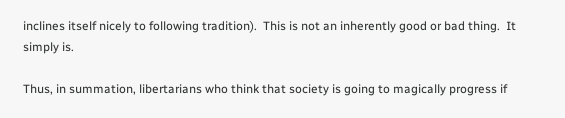inclines itself nicely to following tradition).  This is not an inherently good or bad thing.  It simply is.

Thus, in summation, libertarians who think that society is going to magically progress if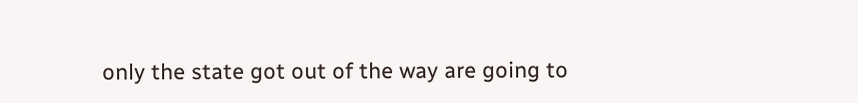only the state got out of the way are going to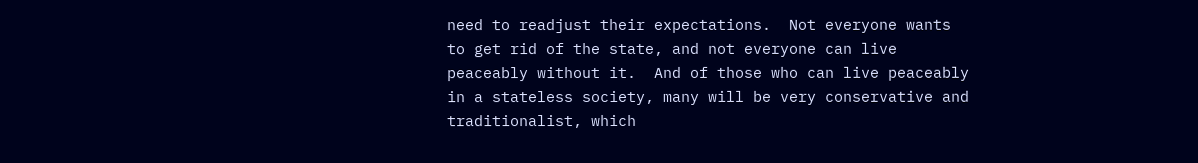need to readjust their expectations.  Not everyone wants to get rid of the state, and not everyone can live peaceably without it.  And of those who can live peaceably in a stateless society, many will be very conservative and traditionalist, which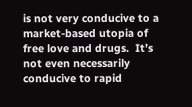is not very conducive to a market-based utopia of free love and drugs.  It’s not even necessarily conducive to rapid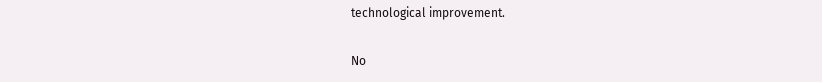technological improvement.

No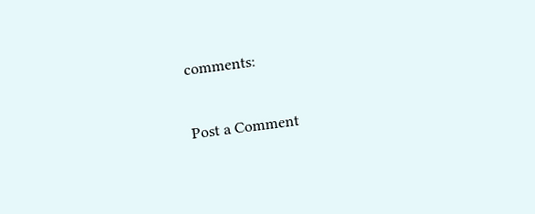comments:

Post a Comment